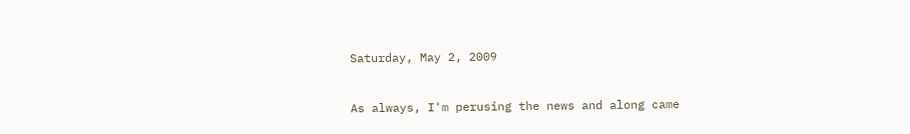Saturday, May 2, 2009


As always, I'm perusing the news and along came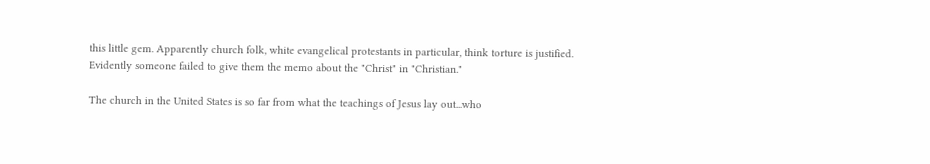this little gem. Apparently church folk, white evangelical protestants in particular, think torture is justified. Evidently someone failed to give them the memo about the "Christ" in "Christian."

The church in the United States is so far from what the teachings of Jesus lay out...who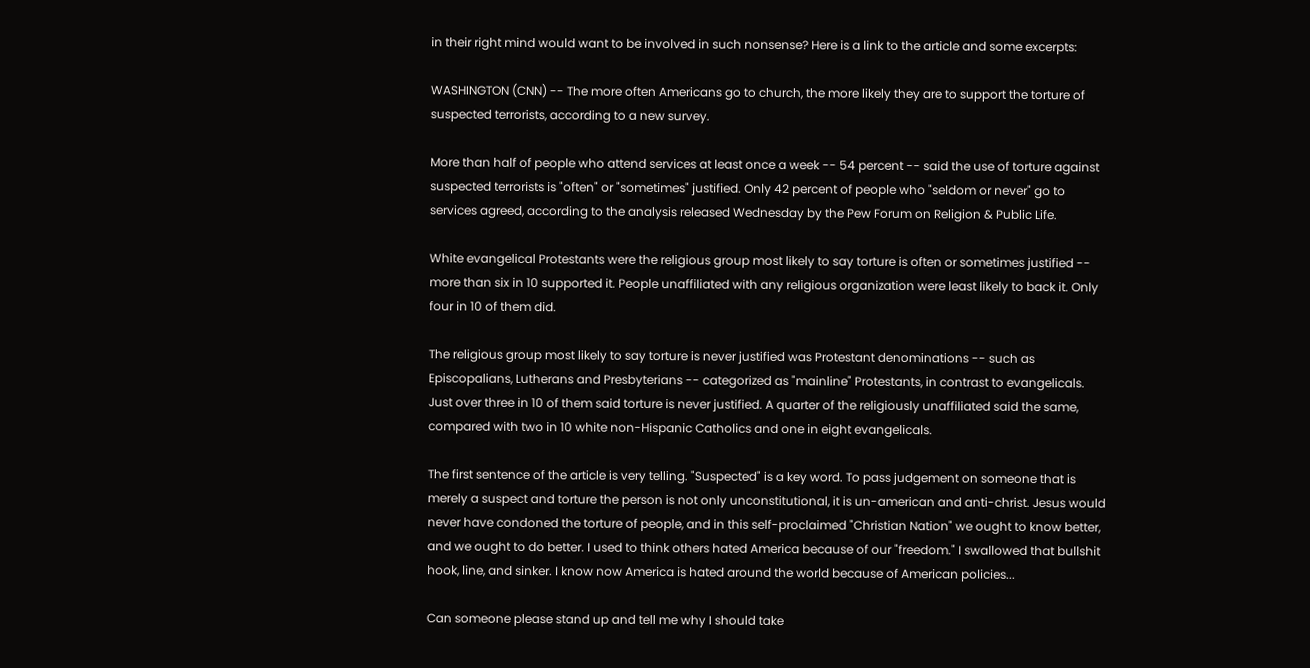in their right mind would want to be involved in such nonsense? Here is a link to the article and some excerpts:

WASHINGTON (CNN) -- The more often Americans go to church, the more likely they are to support the torture of suspected terrorists, according to a new survey.

More than half of people who attend services at least once a week -- 54 percent -- said the use of torture against suspected terrorists is "often" or "sometimes" justified. Only 42 percent of people who "seldom or never" go to services agreed, according to the analysis released Wednesday by the Pew Forum on Religion & Public Life.

White evangelical Protestants were the religious group most likely to say torture is often or sometimes justified -- more than six in 10 supported it. People unaffiliated with any religious organization were least likely to back it. Only four in 10 of them did.

The religious group most likely to say torture is never justified was Protestant denominations -- such as Episcopalians, Lutherans and Presbyterians -- categorized as "mainline" Protestants, in contrast to evangelicals. Just over three in 10 of them said torture is never justified. A quarter of the religiously unaffiliated said the same, compared with two in 10 white non-Hispanic Catholics and one in eight evangelicals.

The first sentence of the article is very telling. "Suspected" is a key word. To pass judgement on someone that is merely a suspect and torture the person is not only unconstitutional, it is un-american and anti-christ. Jesus would never have condoned the torture of people, and in this self-proclaimed "Christian Nation" we ought to know better, and we ought to do better. I used to think others hated America because of our "freedom." I swallowed that bullshit hook, line, and sinker. I know now America is hated around the world because of American policies...

Can someone please stand up and tell me why I should take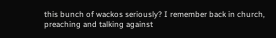this bunch of wackos seriously? I remember back in church, preaching and talking against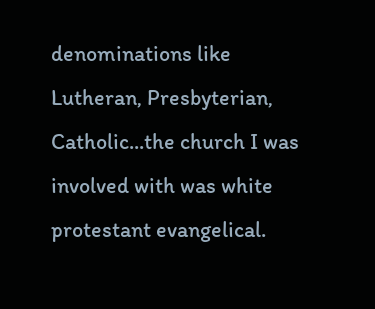denominations like Lutheran, Presbyterian, Catholic...the church I was involved with was white protestant evangelical.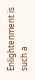Enlightenment is such a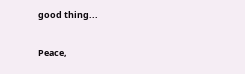good thing...

Peace,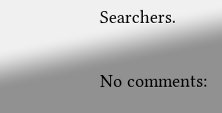Searchers.

No comments: